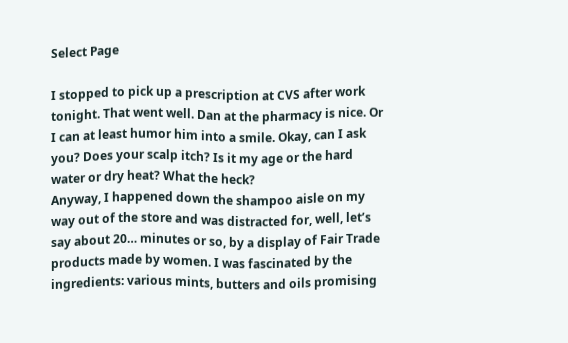Select Page

I stopped to pick up a prescription at CVS after work tonight. That went well. Dan at the pharmacy is nice. Or I can at least humor him into a smile. Okay, can I ask you? Does your scalp itch? Is it my age or the hard water or dry heat? What the heck?
Anyway, I happened down the shampoo aisle on my way out of the store and was distracted for, well, let’s say about 20… minutes or so, by a display of Fair Trade products made by women. I was fascinated by the ingredients: various mints, butters and oils promising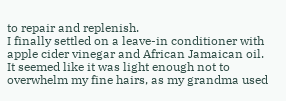to repair and replenish.
I finally settled on a leave-in conditioner with apple cider vinegar and African Jamaican oil. It seemed like it was light enough not to overwhelm my fine hairs, as my grandma used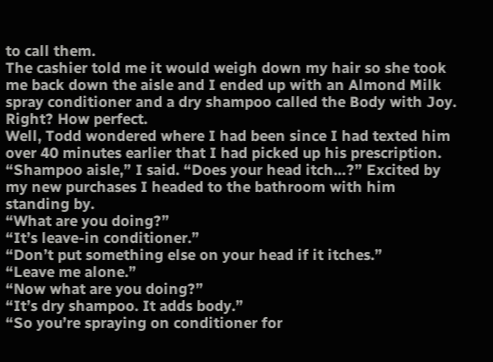to call them.
The cashier told me it would weigh down my hair so she took me back down the aisle and I ended up with an Almond Milk spray conditioner and a dry shampoo called the Body with Joy. Right? How perfect.
Well, Todd wondered where I had been since I had texted him over 40 minutes earlier that I had picked up his prescription.
“Shampoo aisle,” I said. “Does your head itch…?” Excited by my new purchases I headed to the bathroom with him standing by.
“What are you doing?”
“It’s leave-in conditioner.”
“Don’t put something else on your head if it itches.”
“Leave me alone.”
“Now what are you doing?”
“It’s dry shampoo. It adds body.”
“So you’re spraying on conditioner for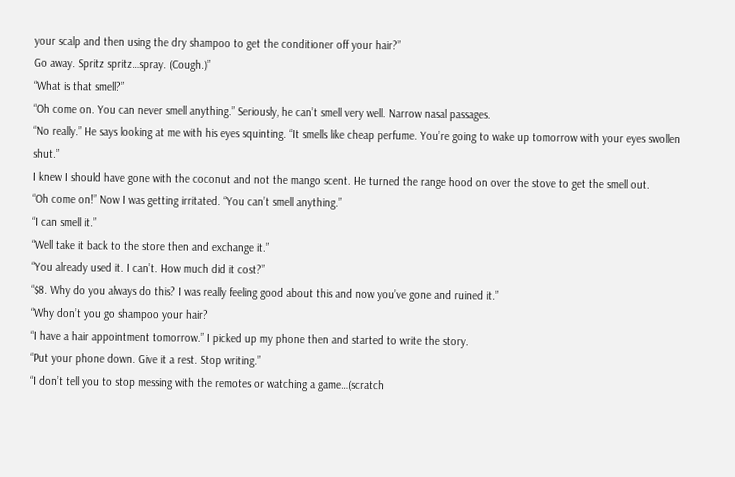your scalp and then using the dry shampoo to get the conditioner off your hair?”
Go away. Spritz spritz…spray. (Cough.)”
“What is that smell?”
“Oh come on. You can never smell anything.” Seriously, he can’t smell very well. Narrow nasal passages.
“No really.” He says looking at me with his eyes squinting. “It smells like cheap perfume. You’re going to wake up tomorrow with your eyes swollen shut.”
I knew I should have gone with the coconut and not the mango scent. He turned the range hood on over the stove to get the smell out.
“Oh come on!” Now I was getting irritated. “You can’t smell anything.”
“I can smell it.”
“Well take it back to the store then and exchange it.”
“You already used it. I can’t. How much did it cost?”
“$8. Why do you always do this? I was really feeling good about this and now you’ve gone and ruined it.”
“Why don’t you go shampoo your hair?
“I have a hair appointment tomorrow.” I picked up my phone then and started to write the story.
“Put your phone down. Give it a rest. Stop writing.”
“I don’t tell you to stop messing with the remotes or watching a game…(scratch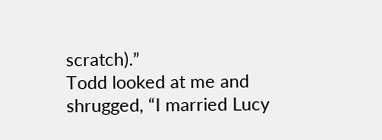scratch).”
Todd looked at me and shrugged, “I married Lucy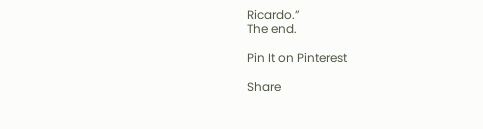Ricardo.”
The end.

Pin It on Pinterest

Share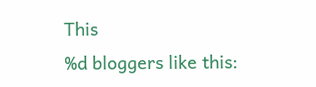This
%d bloggers like this: